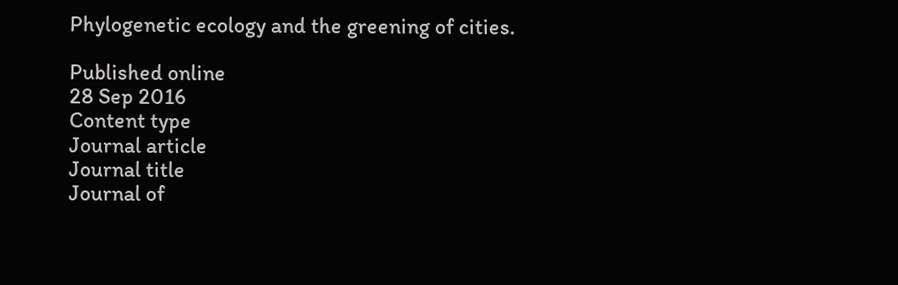Phylogenetic ecology and the greening of cities.

Published online
28 Sep 2016
Content type
Journal article
Journal title
Journal of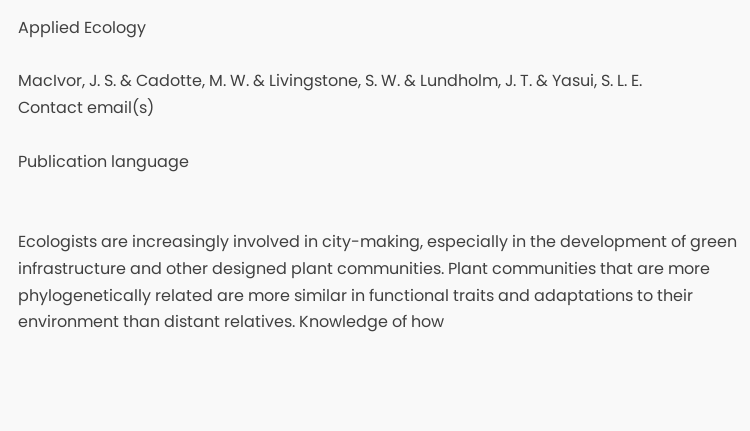Applied Ecology

MacIvor, J. S. & Cadotte, M. W. & Livingstone, S. W. & Lundholm, J. T. & Yasui, S. L. E.
Contact email(s)

Publication language


Ecologists are increasingly involved in city-making, especially in the development of green infrastructure and other designed plant communities. Plant communities that are more phylogenetically related are more similar in functional traits and adaptations to their environment than distant relatives. Knowledge of how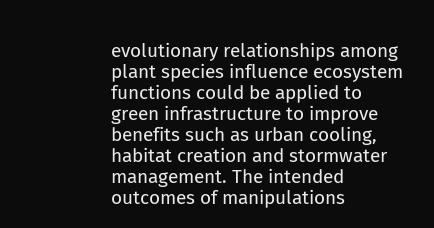evolutionary relationships among plant species influence ecosystem functions could be applied to green infrastructure to improve benefits such as urban cooling, habitat creation and stormwater management. The intended outcomes of manipulations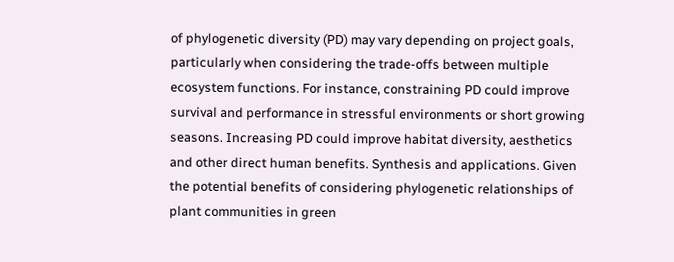of phylogenetic diversity (PD) may vary depending on project goals, particularly when considering the trade-offs between multiple ecosystem functions. For instance, constraining PD could improve survival and performance in stressful environments or short growing seasons. Increasing PD could improve habitat diversity, aesthetics and other direct human benefits. Synthesis and applications. Given the potential benefits of considering phylogenetic relationships of plant communities in green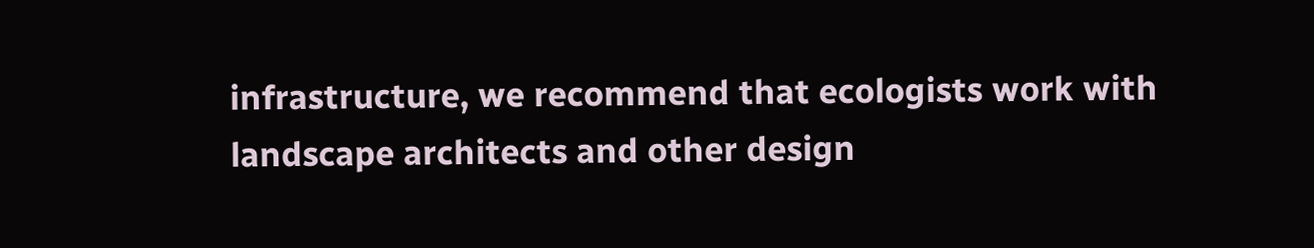infrastructure, we recommend that ecologists work with landscape architects and other design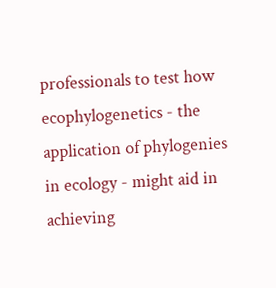professionals to test how ecophylogenetics - the application of phylogenies in ecology - might aid in achieving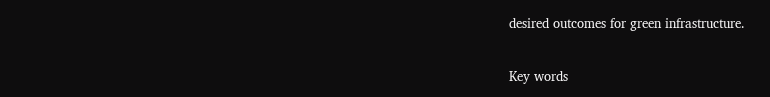desired outcomes for green infrastructure.

Key words